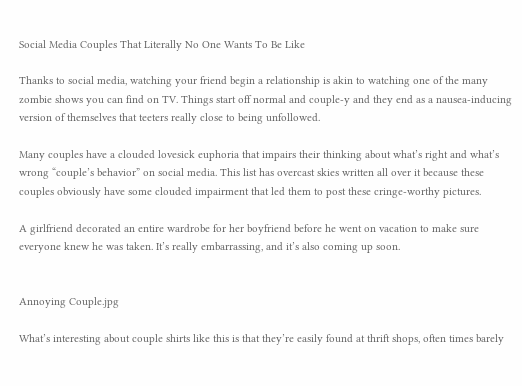Social Media Couples That Literally No One Wants To Be Like

Thanks to social media, watching your friend begin a relationship is akin to watching one of the many zombie shows you can find on TV. Things start off normal and couple-y and they end as a nausea-inducing version of themselves that teeters really close to being unfollowed.

Many couples have a clouded lovesick euphoria that impairs their thinking about what’s right and what’s wrong “couple’s behavior” on social media. This list has overcast skies written all over it because these couples obviously have some clouded impairment that led them to post these cringe-worthy pictures.

A girlfriend decorated an entire wardrobe for her boyfriend before he went on vacation to make sure everyone knew he was taken. It’s really embarrassing, and it’s also coming up soon.


Annoying Couple.jpg

What’s interesting about couple shirts like this is that they’re easily found at thrift shops, often times barely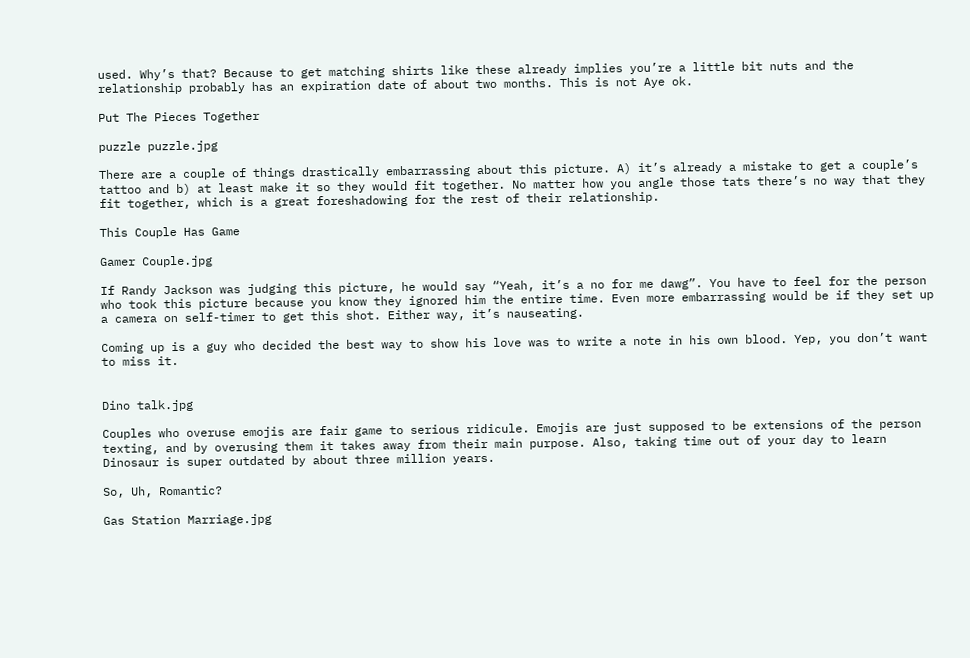used. Why’s that? Because to get matching shirts like these already implies you’re a little bit nuts and the relationship probably has an expiration date of about two months. This is not Aye ok.

Put The Pieces Together

puzzle puzzle.jpg

There are a couple of things drastically embarrassing about this picture. A) it’s already a mistake to get a couple’s tattoo and b) at least make it so they would fit together. No matter how you angle those tats there’s no way that they fit together, which is a great foreshadowing for the rest of their relationship.

This Couple Has Game

Gamer Couple.jpg

If Randy Jackson was judging this picture, he would say “Yeah, it’s a no for me dawg”. You have to feel for the person who took this picture because you know they ignored him the entire time. Even more embarrassing would be if they set up a camera on self-timer to get this shot. Either way, it’s nauseating.

Coming up is a guy who decided the best way to show his love was to write a note in his own blood. Yep, you don’t want to miss it.


Dino talk.jpg

Couples who overuse emojis are fair game to serious ridicule. Emojis are just supposed to be extensions of the person texting, and by overusing them it takes away from their main purpose. Also, taking time out of your day to learn Dinosaur is super outdated by about three million years.

So, Uh, Romantic?

Gas Station Marriage.jpg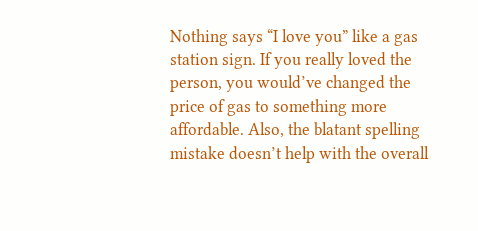Nothing says “I love you” like a gas station sign. If you really loved the person, you would’ve changed the price of gas to something more affordable. Also, the blatant spelling mistake doesn’t help with the overall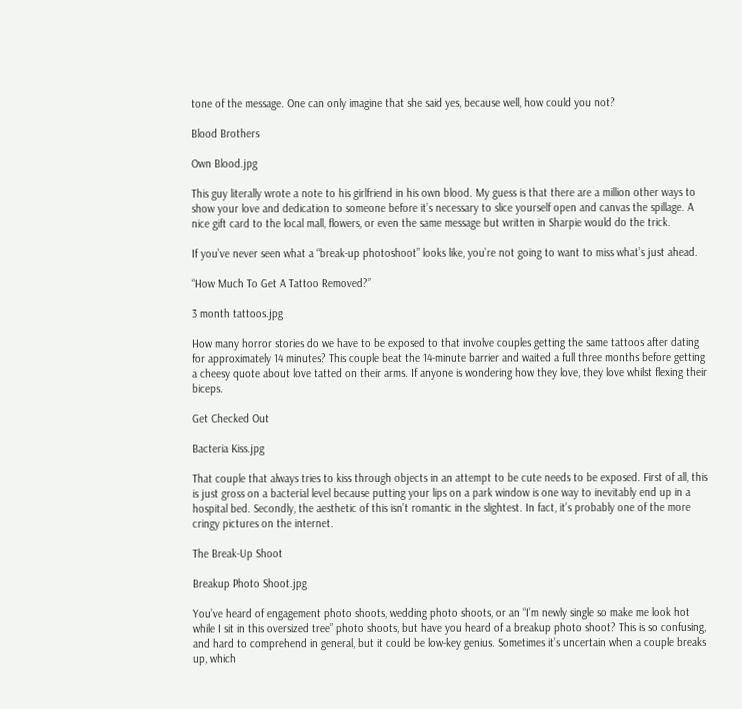tone of the message. One can only imagine that she said yes, because well, how could you not?

Blood Brothers

Own Blood.jpg

This guy literally wrote a note to his girlfriend in his own blood. My guess is that there are a million other ways to show your love and dedication to someone before it’s necessary to slice yourself open and canvas the spillage. A nice gift card to the local mall, flowers, or even the same message but written in Sharpie would do the trick.

If you’ve never seen what a “break-up photoshoot” looks like, you’re not going to want to miss what’s just ahead.

“How Much To Get A Tattoo Removed?”

3 month tattoos.jpg

How many horror stories do we have to be exposed to that involve couples getting the same tattoos after dating for approximately 14 minutes? This couple beat the 14-minute barrier and waited a full three months before getting a cheesy quote about love tatted on their arms. If anyone is wondering how they love, they love whilst flexing their biceps.

Get Checked Out

Bacteria Kiss.jpg

That couple that always tries to kiss through objects in an attempt to be cute needs to be exposed. First of all, this is just gross on a bacterial level because putting your lips on a park window is one way to inevitably end up in a hospital bed. Secondly, the aesthetic of this isn’t romantic in the slightest. In fact, it’s probably one of the more cringy pictures on the internet.

The Break-Up Shoot

Breakup Photo Shoot.jpg

You’ve heard of engagement photo shoots, wedding photo shoots, or an “I’m newly single so make me look hot while I sit in this oversized tree” photo shoots, but have you heard of a breakup photo shoot? This is so confusing, and hard to comprehend in general, but it could be low-key genius. Sometimes it’s uncertain when a couple breaks up, which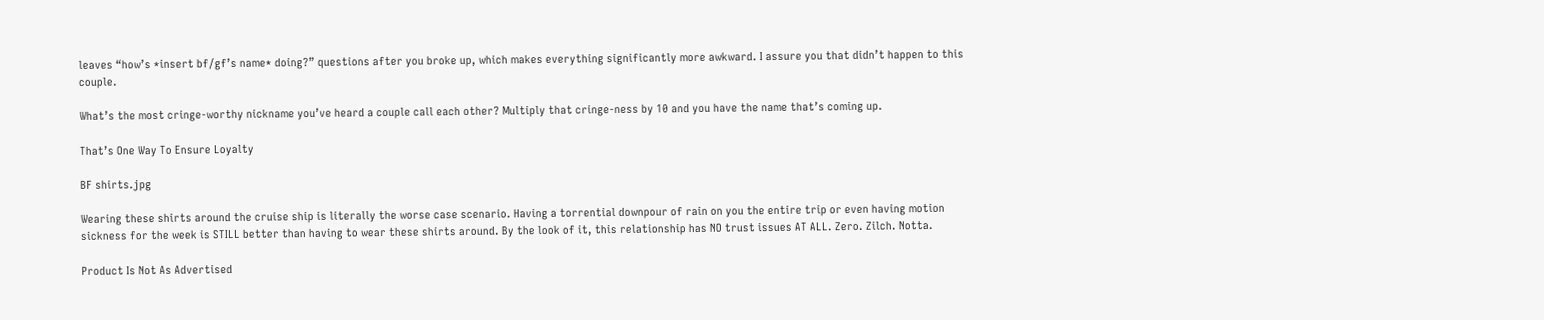leaves “how’s *insert bf/gf’s name* doing?” questions after you broke up, which makes everything significantly more awkward. I assure you that didn’t happen to this couple.

What’s the most cringe-worthy nickname you’ve heard a couple call each other? Multiply that cringe-ness by 10 and you have the name that’s coming up.

That’s One Way To Ensure Loyalty

BF shirts.jpg

Wearing these shirts around the cruise ship is literally the worse case scenario. Having a torrential downpour of rain on you the entire trip or even having motion sickness for the week is STILL better than having to wear these shirts around. By the look of it, this relationship has NO trust issues AT ALL. Zero. Zilch. Notta.

Product Is Not As Advertised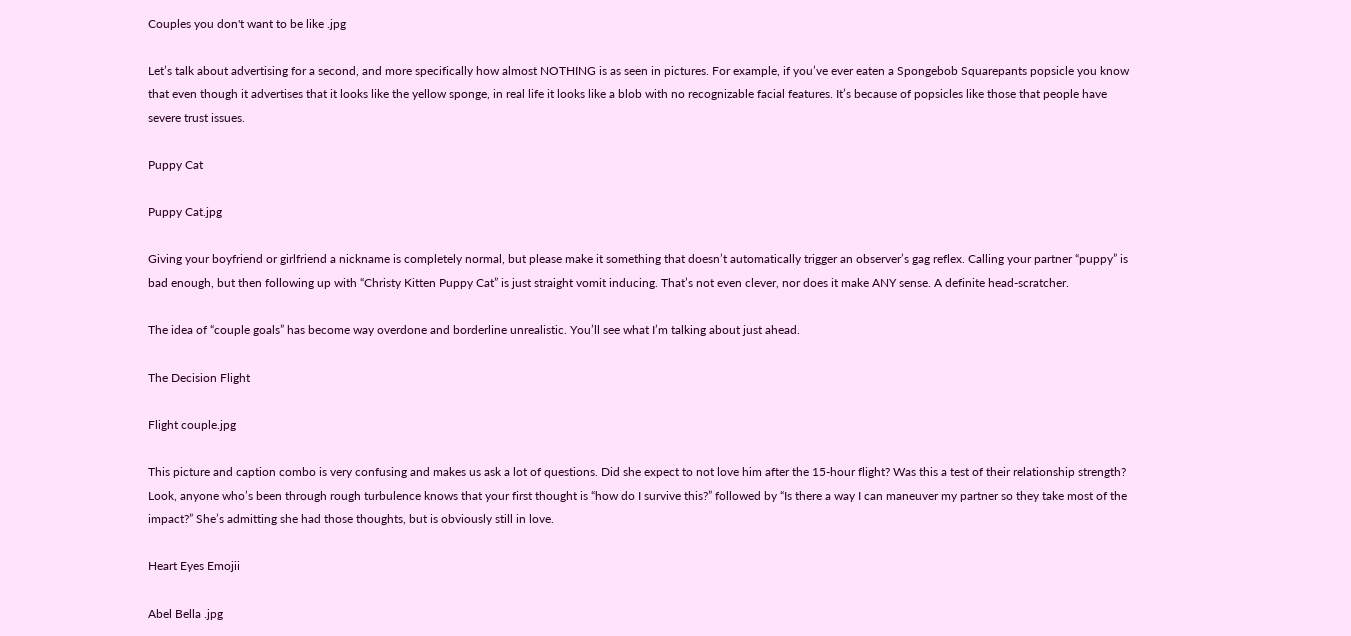Couples you don't want to be like .jpg

Let’s talk about advertising for a second, and more specifically how almost NOTHING is as seen in pictures. For example, if you’ve ever eaten a Spongebob Squarepants popsicle you know that even though it advertises that it looks like the yellow sponge, in real life it looks like a blob with no recognizable facial features. It’s because of popsicles like those that people have severe trust issues.

Puppy Cat

Puppy Cat.jpg

Giving your boyfriend or girlfriend a nickname is completely normal, but please make it something that doesn’t automatically trigger an observer’s gag reflex. Calling your partner “puppy” is bad enough, but then following up with “Christy Kitten Puppy Cat” is just straight vomit inducing. That’s not even clever, nor does it make ANY sense. A definite head-scratcher.

The idea of “couple goals” has become way overdone and borderline unrealistic. You’ll see what I’m talking about just ahead.

The Decision Flight

Flight couple.jpg

This picture and caption combo is very confusing and makes us ask a lot of questions. Did she expect to not love him after the 15-hour flight? Was this a test of their relationship strength? Look, anyone who’s been through rough turbulence knows that your first thought is “how do I survive this?” followed by “Is there a way I can maneuver my partner so they take most of the impact?” She’s admitting she had those thoughts, but is obviously still in love.

Heart Eyes Emojii

Abel Bella .jpg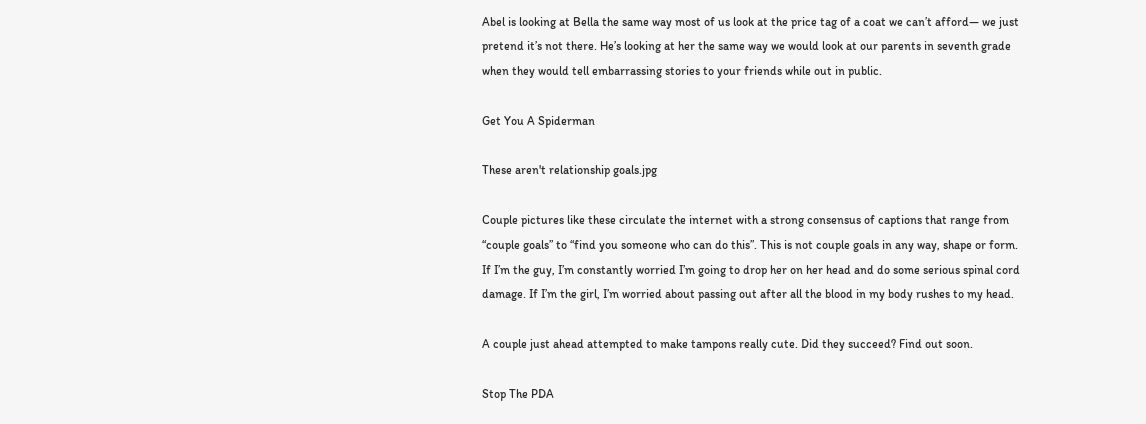Abel is looking at Bella the same way most of us look at the price tag of a coat we can’t afford— we just pretend it’s not there. He’s looking at her the same way we would look at our parents in seventh grade when they would tell embarrassing stories to your friends while out in public.

Get You A Spiderman

These aren't relationship goals.jpg

Couple pictures like these circulate the internet with a strong consensus of captions that range from “couple goals” to “find you someone who can do this”. This is not couple goals in any way, shape or form. If I’m the guy, I’m constantly worried I’m going to drop her on her head and do some serious spinal cord damage. If I’m the girl, I’m worried about passing out after all the blood in my body rushes to my head.

A couple just ahead attempted to make tampons really cute. Did they succeed? Find out soon.

Stop The PDA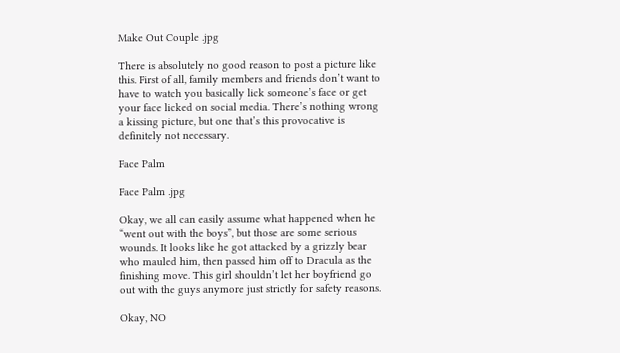Make Out Couple .jpg

There is absolutely no good reason to post a picture like this. First of all, family members and friends don’t want to have to watch you basically lick someone’s face or get your face licked on social media. There’s nothing wrong a kissing picture, but one that’s this provocative is definitely not necessary.

Face Palm

Face Palm .jpg

Okay, we all can easily assume what happened when he “went out with the boys”, but those are some serious wounds. It looks like he got attacked by a grizzly bear who mauled him, then passed him off to Dracula as the finishing move. This girl shouldn’t let her boyfriend go out with the guys anymore just strictly for safety reasons.

Okay, NO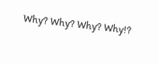Why? Why? Why? Why!?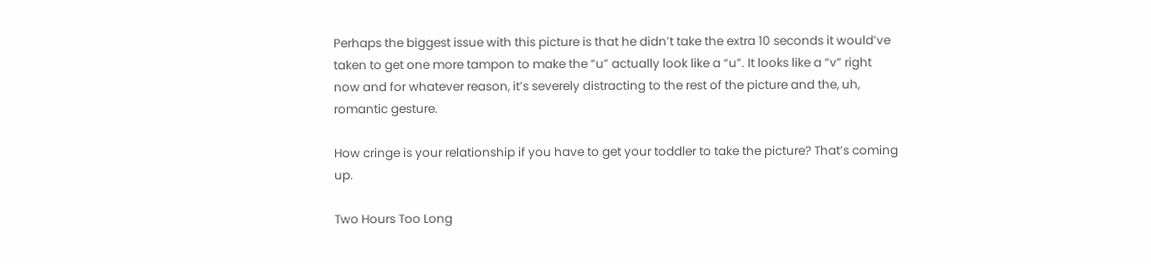Perhaps the biggest issue with this picture is that he didn’t take the extra 10 seconds it would’ve taken to get one more tampon to make the “u” actually look like a “u”. It looks like a “v” right now and for whatever reason, it’s severely distracting to the rest of the picture and the, uh, romantic gesture.

How cringe is your relationship if you have to get your toddler to take the picture? That’s coming up.

Two Hours Too Long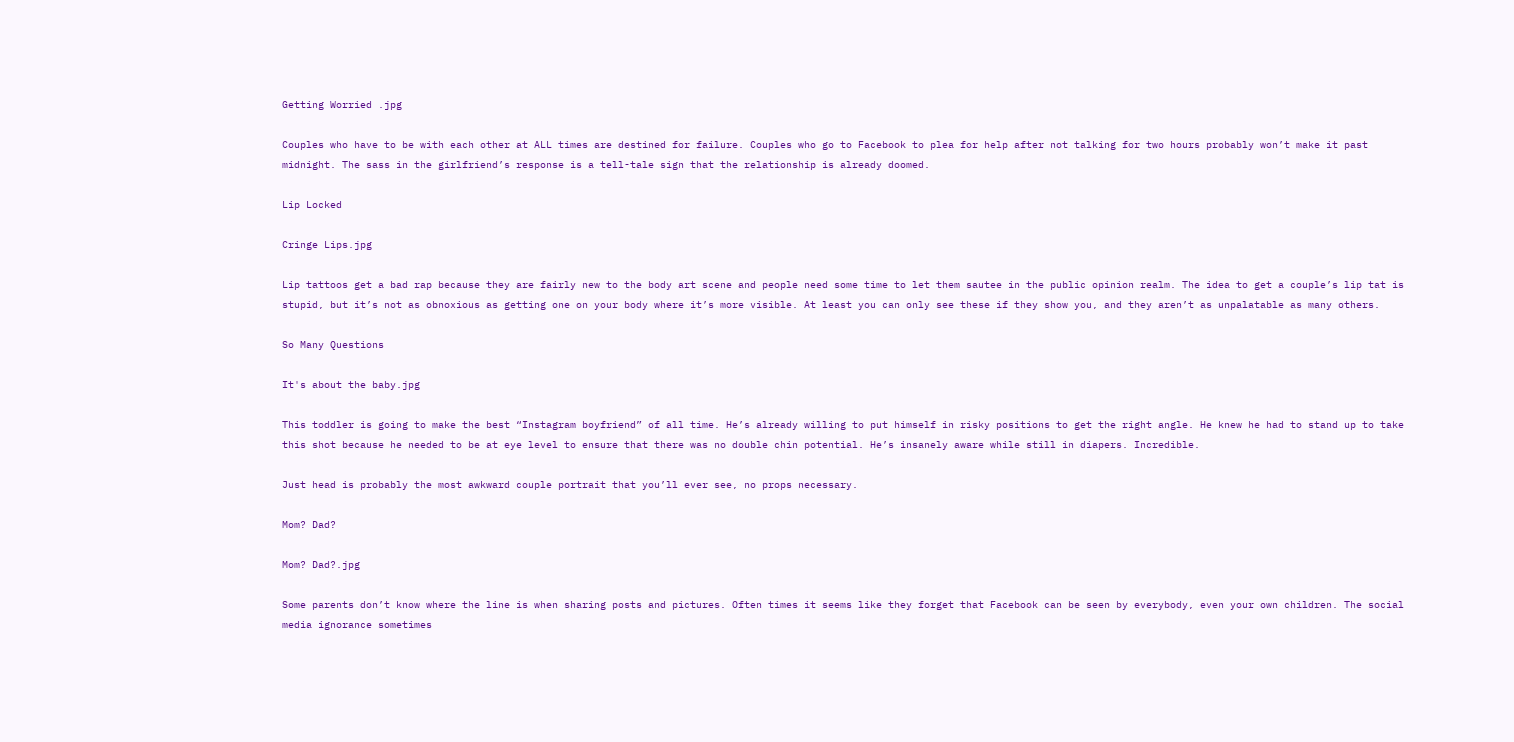Getting Worried .jpg

Couples who have to be with each other at ALL times are destined for failure. Couples who go to Facebook to plea for help after not talking for two hours probably won’t make it past midnight. The sass in the girlfriend’s response is a tell-tale sign that the relationship is already doomed.

Lip Locked

Cringe Lips.jpg

Lip tattoos get a bad rap because they are fairly new to the body art scene and people need some time to let them sautee in the public opinion realm. The idea to get a couple’s lip tat is stupid, but it’s not as obnoxious as getting one on your body where it’s more visible. At least you can only see these if they show you, and they aren’t as unpalatable as many others.

So Many Questions

It's about the baby.jpg

This toddler is going to make the best “Instagram boyfriend” of all time. He’s already willing to put himself in risky positions to get the right angle. He knew he had to stand up to take this shot because he needed to be at eye level to ensure that there was no double chin potential. He’s insanely aware while still in diapers. Incredible.

Just head is probably the most awkward couple portrait that you’ll ever see, no props necessary.

Mom? Dad?

Mom? Dad?.jpg

Some parents don’t know where the line is when sharing posts and pictures. Often times it seems like they forget that Facebook can be seen by everybody, even your own children. The social media ignorance sometimes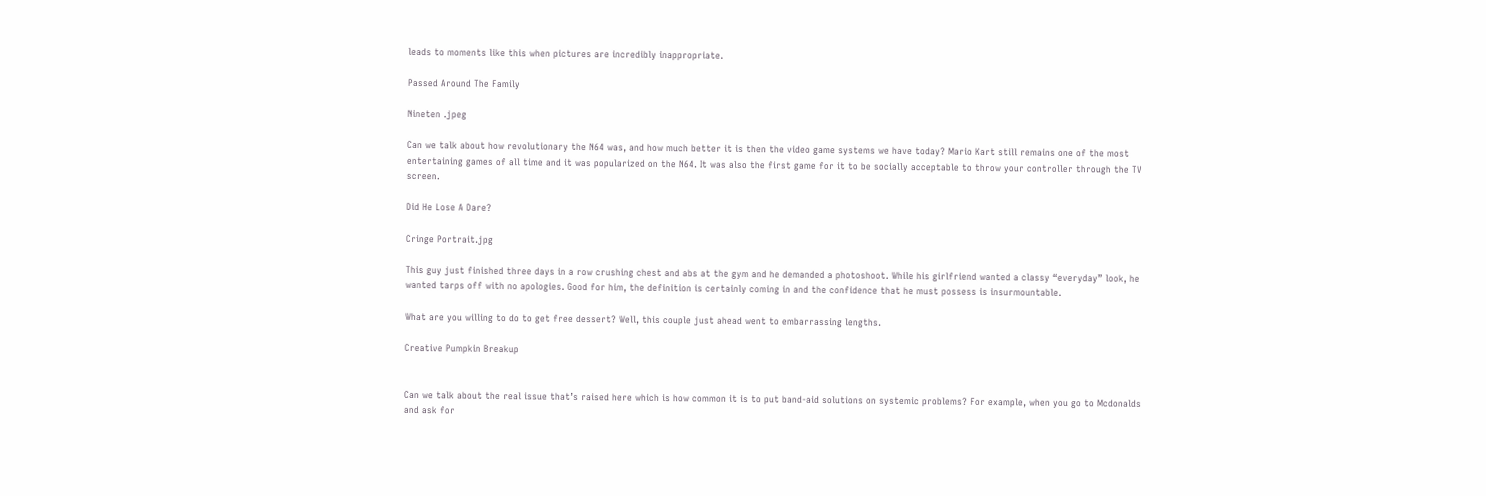leads to moments like this when pictures are incredibly inappropriate.

Passed Around The Family

Nineten .jpeg

Can we talk about how revolutionary the N64 was, and how much better it is then the video game systems we have today? Mario Kart still remains one of the most entertaining games of all time and it was popularized on the N64. It was also the first game for it to be socially acceptable to throw your controller through the TV screen.

Did He Lose A Dare?

Cringe Portrait.jpg

This guy just finished three days in a row crushing chest and abs at the gym and he demanded a photoshoot. While his girlfriend wanted a classy “everyday” look, he wanted tarps off with no apologies. Good for him, the definition is certainly coming in and the confidence that he must possess is insurmountable.

What are you willing to do to get free dessert? Well, this couple just ahead went to embarrassing lengths.

Creative Pumpkin Breakup


Can we talk about the real issue that’s raised here which is how common it is to put band-aid solutions on systemic problems? For example, when you go to Mcdonalds and ask for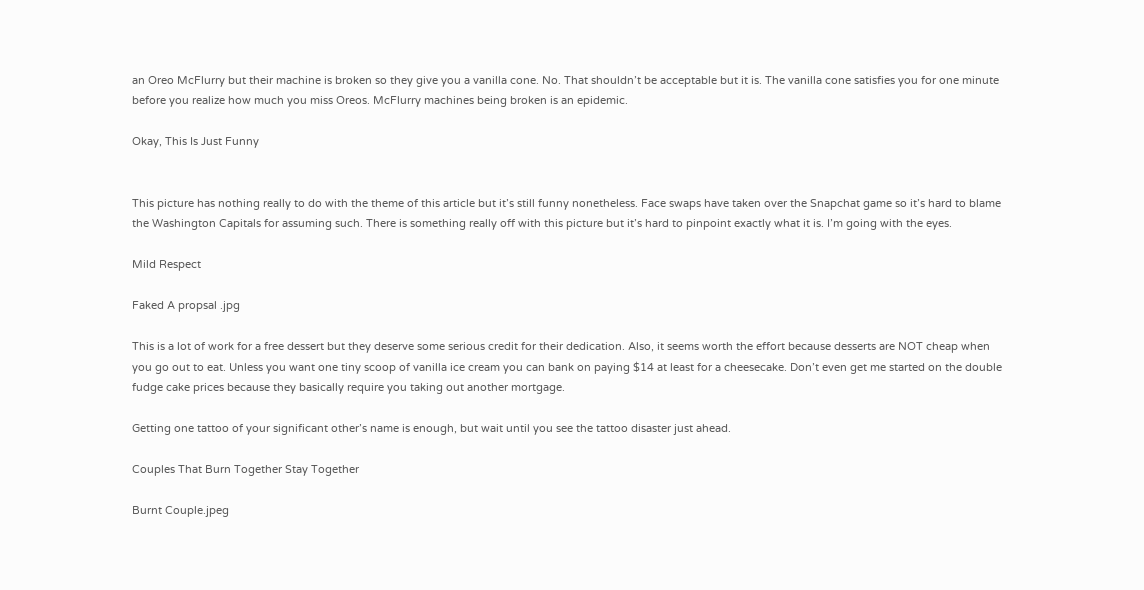an Oreo McFlurry but their machine is broken so they give you a vanilla cone. No. That shouldn’t be acceptable but it is. The vanilla cone satisfies you for one minute before you realize how much you miss Oreos. McFlurry machines being broken is an epidemic.

Okay, This Is Just Funny


This picture has nothing really to do with the theme of this article but it’s still funny nonetheless. Face swaps have taken over the Snapchat game so it’s hard to blame the Washington Capitals for assuming such. There is something really off with this picture but it’s hard to pinpoint exactly what it is. I’m going with the eyes.

Mild Respect

Faked A propsal .jpg

This is a lot of work for a free dessert but they deserve some serious credit for their dedication. Also, it seems worth the effort because desserts are NOT cheap when you go out to eat. Unless you want one tiny scoop of vanilla ice cream you can bank on paying $14 at least for a cheesecake. Don’t even get me started on the double fudge cake prices because they basically require you taking out another mortgage.

Getting one tattoo of your significant other’s name is enough, but wait until you see the tattoo disaster just ahead.

Couples That Burn Together Stay Together

Burnt Couple.jpeg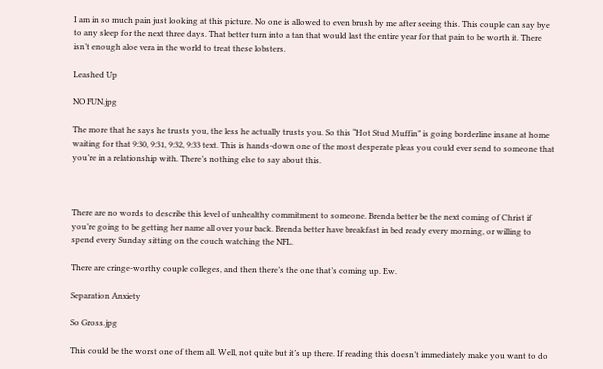I am in so much pain just looking at this picture. No one is allowed to even brush by me after seeing this. This couple can say bye to any sleep for the next three days. That better turn into a tan that would last the entire year for that pain to be worth it. There isn’t enough aloe vera in the world to treat these lobsters.

Leashed Up

NO FUN.jpg

The more that he says he trusts you, the less he actually trusts you. So this “Hot Stud Muffin” is going borderline insane at home waiting for that 9:30, 9:31, 9:32, 9:33 text. This is hands-down one of the most desperate pleas you could ever send to someone that you’re in a relationship with. There’s nothing else to say about this.



There are no words to describe this level of unhealthy commitment to someone. Brenda better be the next coming of Christ if you’re going to be getting her name all over your back. Brenda better have breakfast in bed ready every morning, or willing to spend every Sunday sitting on the couch watching the NFL.

There are cringe-worthy couple colleges, and then there’s the one that’s coming up. Ew.

Separation Anxiety

So Gross.jpg

This could be the worst one of them all. Well, not quite but it’s up there. If reading this doesn’t immediately make you want to do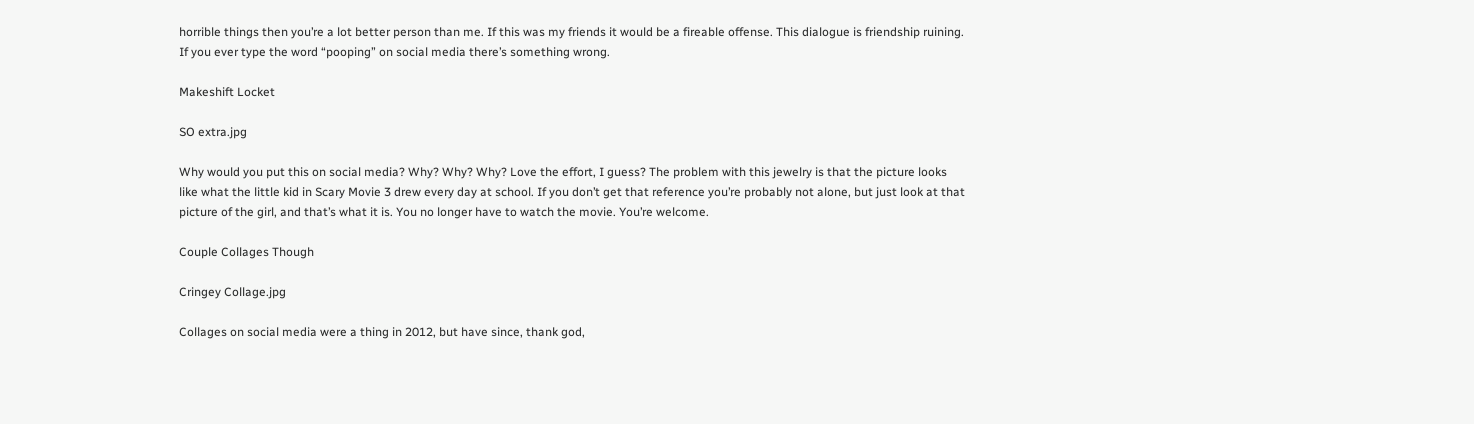horrible things then you’re a lot better person than me. If this was my friends it would be a fireable offense. This dialogue is friendship ruining. If you ever type the word “pooping” on social media there’s something wrong.

Makeshift Locket

SO extra.jpg

Why would you put this on social media? Why? Why? Why? Love the effort, I guess? The problem with this jewelry is that the picture looks like what the little kid in Scary Movie 3 drew every day at school. If you don’t get that reference you’re probably not alone, but just look at that picture of the girl, and that’s what it is. You no longer have to watch the movie. You’re welcome.

Couple Collages Though

Cringey Collage.jpg

Collages on social media were a thing in 2012, but have since, thank god,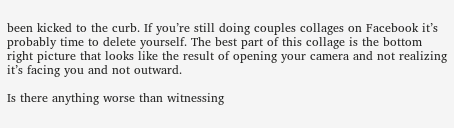been kicked to the curb. If you’re still doing couples collages on Facebook it’s probably time to delete yourself. The best part of this collage is the bottom right picture that looks like the result of opening your camera and not realizing it’s facing you and not outward.

Is there anything worse than witnessing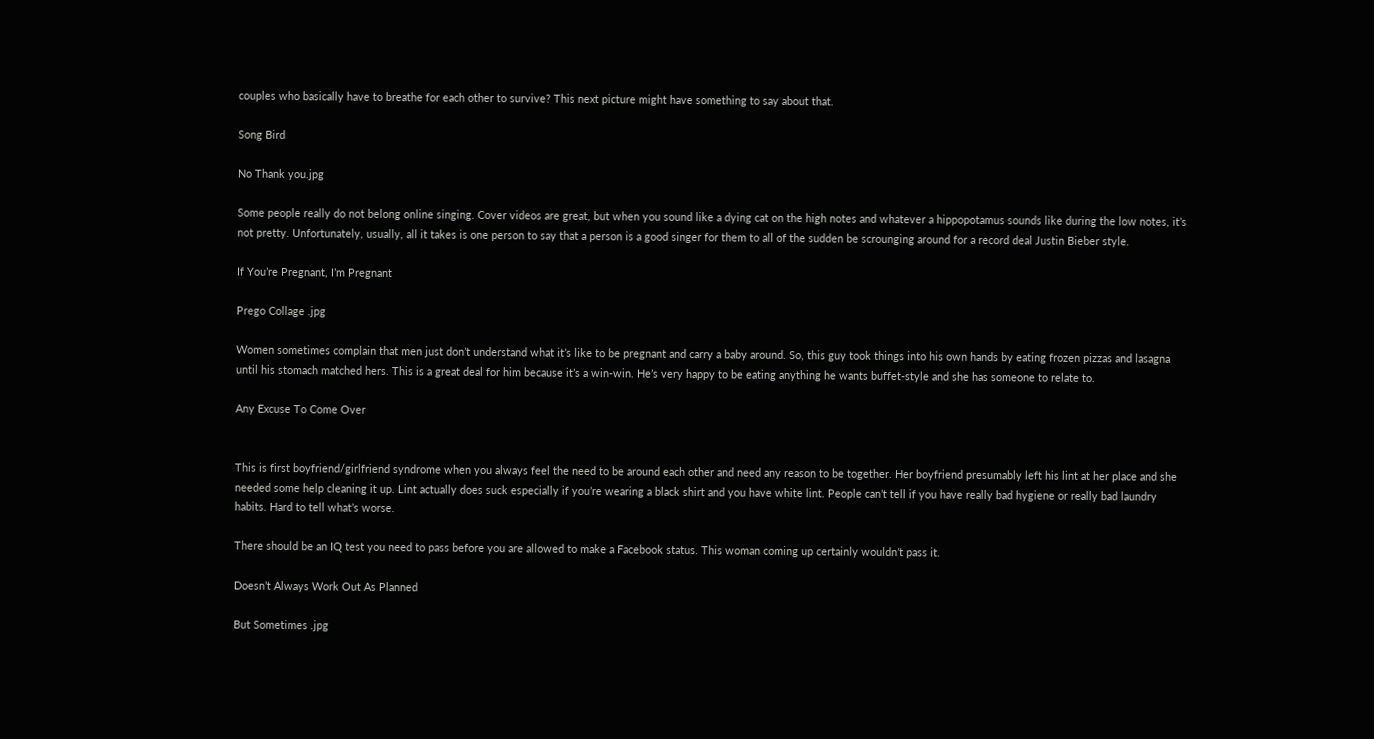couples who basically have to breathe for each other to survive? This next picture might have something to say about that.

Song Bird

No Thank you.jpg

Some people really do not belong online singing. Cover videos are great, but when you sound like a dying cat on the high notes and whatever a hippopotamus sounds like during the low notes, it’s not pretty. Unfortunately, usually, all it takes is one person to say that a person is a good singer for them to all of the sudden be scrounging around for a record deal Justin Bieber style.

If You’re Pregnant, I’m Pregnant

Prego Collage .jpg

Women sometimes complain that men just don’t understand what it’s like to be pregnant and carry a baby around. So, this guy took things into his own hands by eating frozen pizzas and lasagna until his stomach matched hers. This is a great deal for him because it’s a win-win. He’s very happy to be eating anything he wants buffet-style and she has someone to relate to.

Any Excuse To Come Over


This is first boyfriend/girlfriend syndrome when you always feel the need to be around each other and need any reason to be together. Her boyfriend presumably left his lint at her place and she needed some help cleaning it up. Lint actually does suck especially if you’re wearing a black shirt and you have white lint. People can’t tell if you have really bad hygiene or really bad laundry habits. Hard to tell what’s worse.

There should be an IQ test you need to pass before you are allowed to make a Facebook status. This woman coming up certainly wouldn’t pass it.

Doesn’t Always Work Out As Planned

But Sometimes .jpg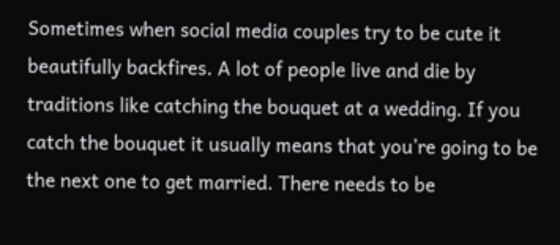Sometimes when social media couples try to be cute it beautifully backfires. A lot of people live and die by traditions like catching the bouquet at a wedding. If you catch the bouquet it usually means that you’re going to be the next one to get married. There needs to be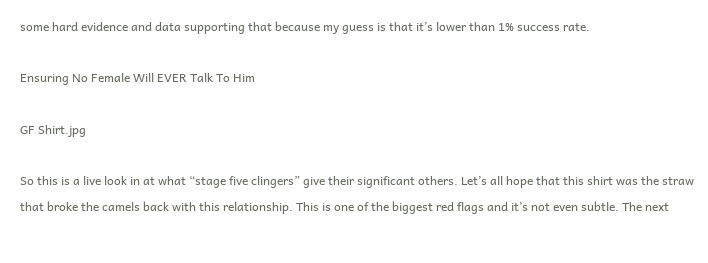some hard evidence and data supporting that because my guess is that it’s lower than 1% success rate.

Ensuring No Female Will EVER Talk To Him

GF Shirt.jpg

So this is a live look in at what “stage five clingers” give their significant others. Let’s all hope that this shirt was the straw that broke the camels back with this relationship. This is one of the biggest red flags and it’s not even subtle. The next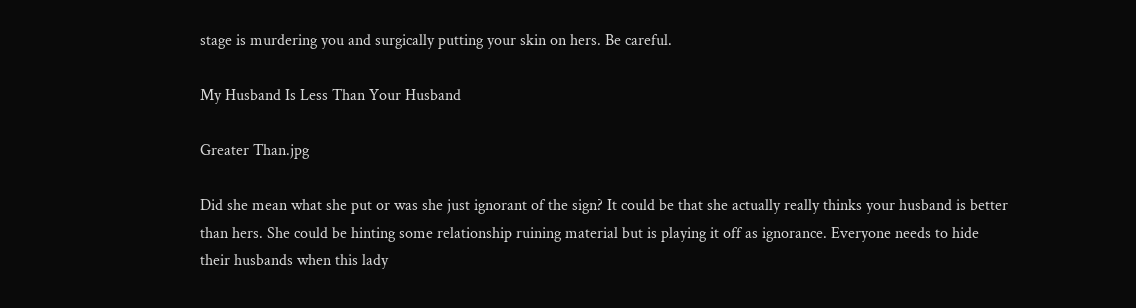stage is murdering you and surgically putting your skin on hers. Be careful.

My Husband Is Less Than Your Husband

Greater Than.jpg

Did she mean what she put or was she just ignorant of the sign? It could be that she actually really thinks your husband is better than hers. She could be hinting some relationship ruining material but is playing it off as ignorance. Everyone needs to hide their husbands when this lady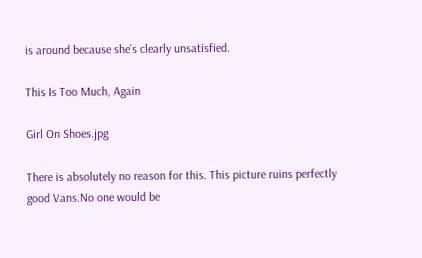is around because she’s clearly unsatisfied.

This Is Too Much, Again

Girl On Shoes.jpg

There is absolutely no reason for this. This picture ruins perfectly good Vans.No one would be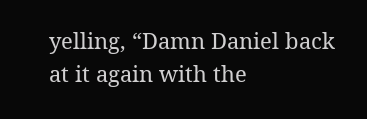yelling, “Damn Daniel back at it again with the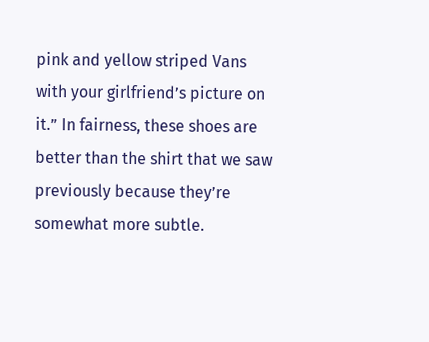pink and yellow striped Vans with your girlfriend’s picture on it.” In fairness, these shoes are better than the shirt that we saw previously because they’re somewhat more subtle.